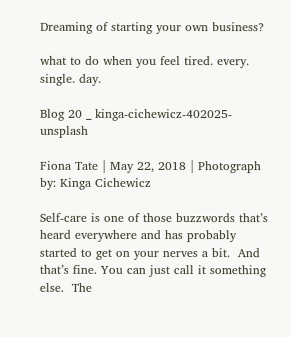Dreaming of starting your own business?

what to do when you feel tired. every. single. day.

Blog 20 _ kinga-cichewicz-402025-unsplash

Fiona Tate | May 22, 2018 | Photograph by: Kinga Cichewicz

Self-care is one of those buzzwords that’s heard everywhere and has probably started to get on your nerves a bit.  And that’s fine. You can just call it something else.  The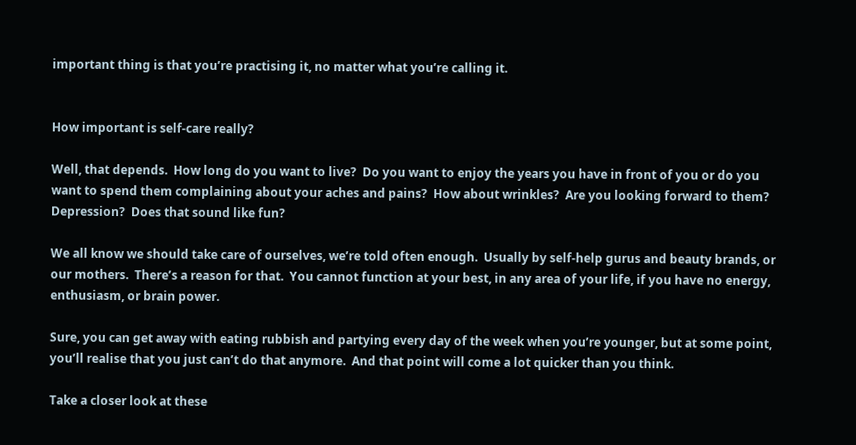important thing is that you’re practising it, no matter what you’re calling it.


How important is self-care really?

Well, that depends.  How long do you want to live?  Do you want to enjoy the years you have in front of you or do you want to spend them complaining about your aches and pains?  How about wrinkles?  Are you looking forward to them?  Depression?  Does that sound like fun?

We all know we should take care of ourselves, we’re told often enough.  Usually by self-help gurus and beauty brands, or our mothers.  There’s a reason for that.  You cannot function at your best, in any area of your life, if you have no energy, enthusiasm, or brain power.

Sure, you can get away with eating rubbish and partying every day of the week when you’re younger, but at some point, you’ll realise that you just can’t do that anymore.  And that point will come a lot quicker than you think.

Take a closer look at these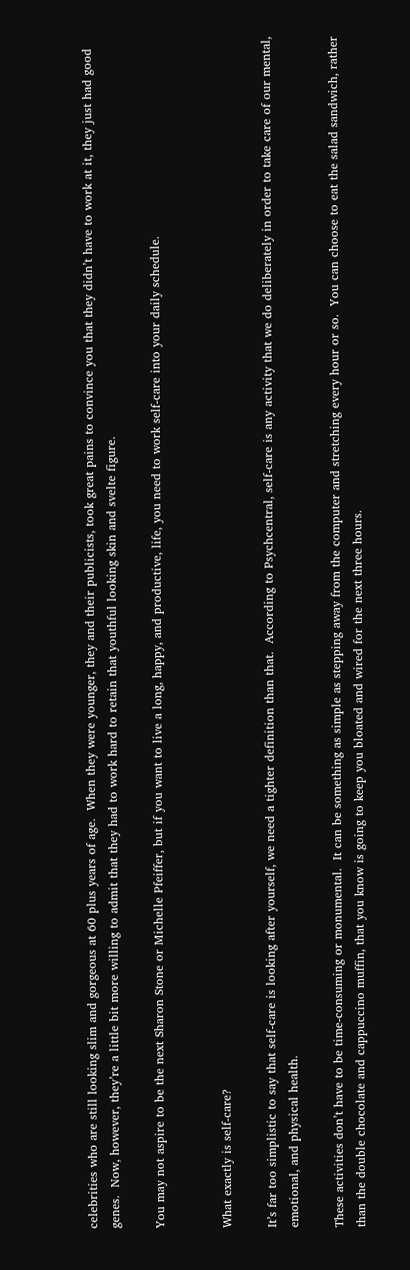celebrities who are still looking slim and gorgeous at 60 plus years of age.  When they were younger, they and their publicists, took great pains to convince you that they didn’t have to work at it, they just had good genes.  Now, however, they’re a little bit more willing to admit that they had to work hard to retain that youthful looking skin and svelte figure.

You may not aspire to be the next Sharon Stone or Michelle Pfeiffer, but if you want to live a long, happy, and productive, life, you need to work self-care into your daily schedule.


What exactly is self-care?

It’s far too simplistic to say that self-care is looking after yourself, we need a tighter definition than that.  According to Psychcentral, self-care is any activity that we do deliberately in order to take care of our mental, emotional, and physical health.

These activities don’t have to be time-consuming or monumental.  It can be something as simple as stepping away from the computer and stretching every hour or so.  You can choose to eat the salad sandwich, rather than the double chocolate and cappuccino muffin, that you know is going to keep you bloated and wired for the next three hours.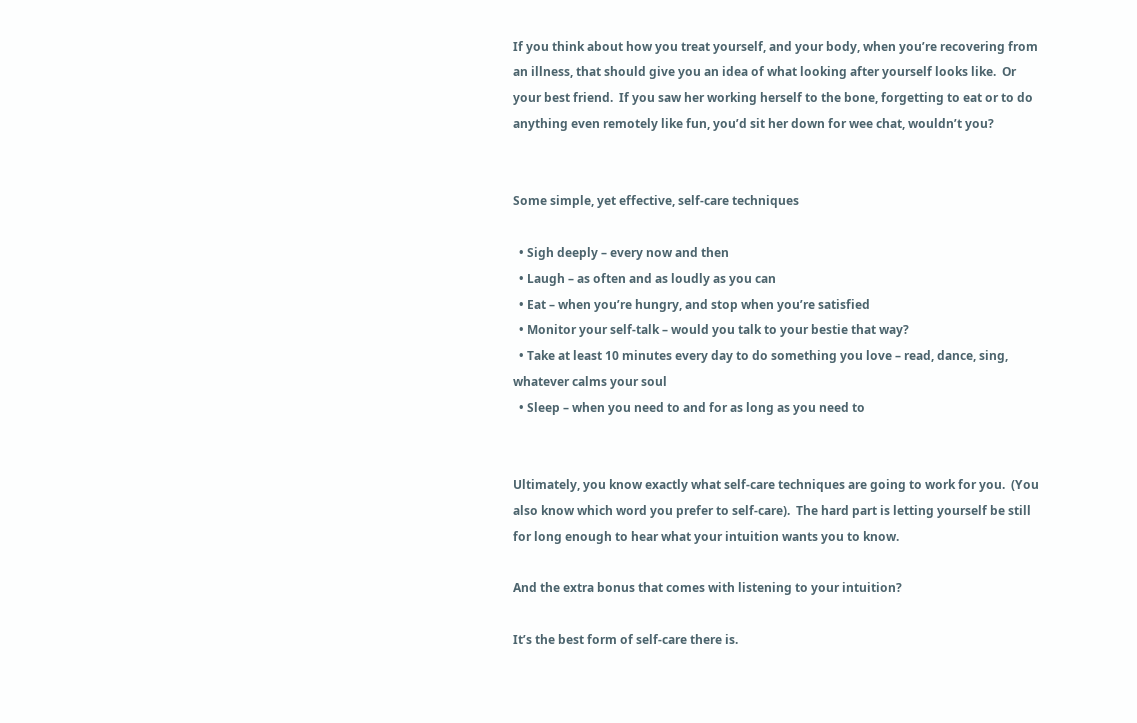If you think about how you treat yourself, and your body, when you’re recovering from an illness, that should give you an idea of what looking after yourself looks like.  Or your best friend.  If you saw her working herself to the bone, forgetting to eat or to do anything even remotely like fun, you’d sit her down for wee chat, wouldn’t you?


Some simple, yet effective, self-care techniques

  • Sigh deeply – every now and then
  • Laugh – as often and as loudly as you can
  • Eat – when you’re hungry, and stop when you’re satisfied
  • Monitor your self-talk – would you talk to your bestie that way?
  • Take at least 10 minutes every day to do something you love – read, dance, sing, whatever calms your soul
  • Sleep – when you need to and for as long as you need to


Ultimately, you know exactly what self-care techniques are going to work for you.  (You also know which word you prefer to self-care).  The hard part is letting yourself be still for long enough to hear what your intuition wants you to know.

And the extra bonus that comes with listening to your intuition?

It’s the best form of self-care there is.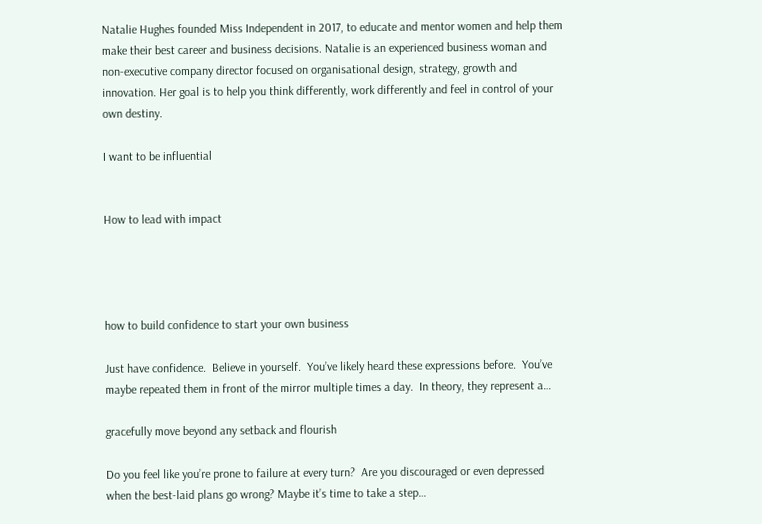Natalie Hughes founded Miss Independent in 2017, to educate and mentor women and help them make their best career and business decisions. Natalie is an experienced business woman and non-executive company director focused on organisational design, strategy, growth and innovation. Her goal is to help you think differently, work differently and feel in control of your own destiny.

I want to be influential


How to lead with impact




how to build confidence to start your own business

Just have confidence.  Believe in yourself.  You’ve likely heard these expressions before.  You’ve maybe repeated them in front of the mirror multiple times a day.  In theory, they represent a…

gracefully move beyond any setback and flourish

Do you feel like you’re prone to failure at every turn?  Are you discouraged or even depressed when the best-laid plans go wrong? Maybe it’s time to take a step…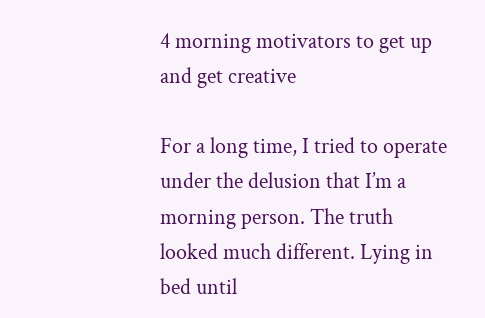4 morning motivators to get up and get creative

For a long time, I tried to operate under the delusion that I’m a morning person. The truth looked much different. Lying in bed until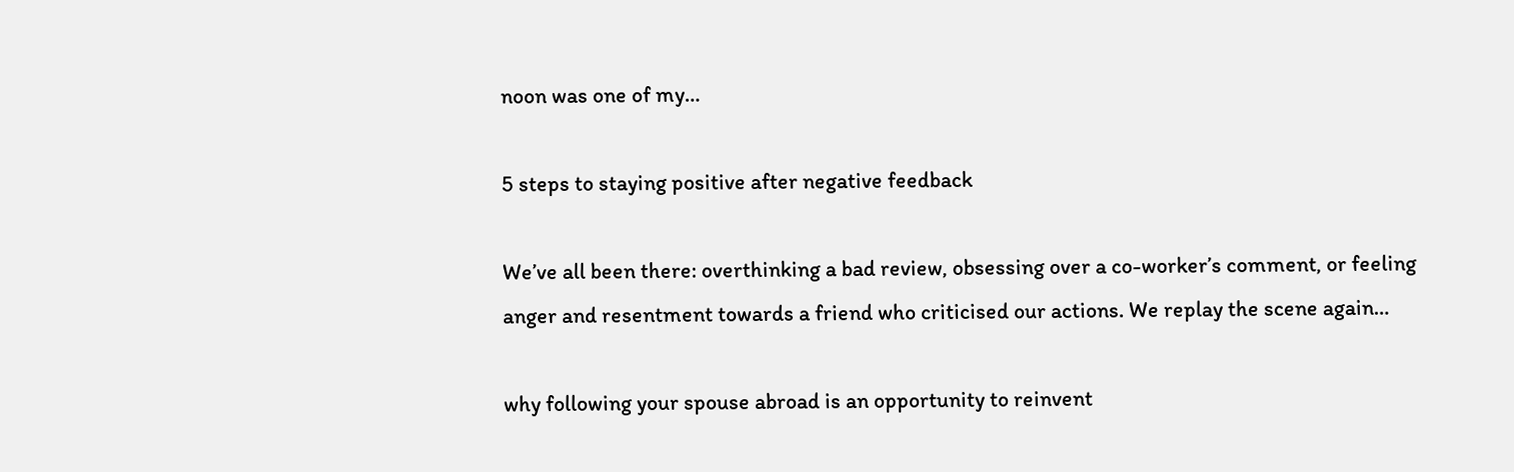noon was one of my…

5 steps to staying positive after negative feedback

We’ve all been there: overthinking a bad review, obsessing over a co-worker’s comment, or feeling anger and resentment towards a friend who criticised our actions. We replay the scene again…

why following your spouse abroad is an opportunity to reinvent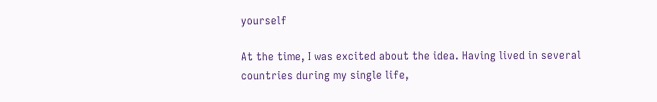yourself

At the time, I was excited about the idea. Having lived in several countries during my single life,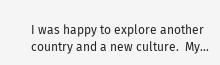I was happy to explore another country and a new culture.  My…